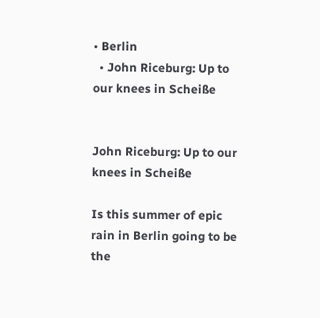• Berlin
  • John Riceburg: Up to our knees in Scheiße


John Riceburg: Up to our knees in Scheiße

Is this summer of epic rain in Berlin going to be the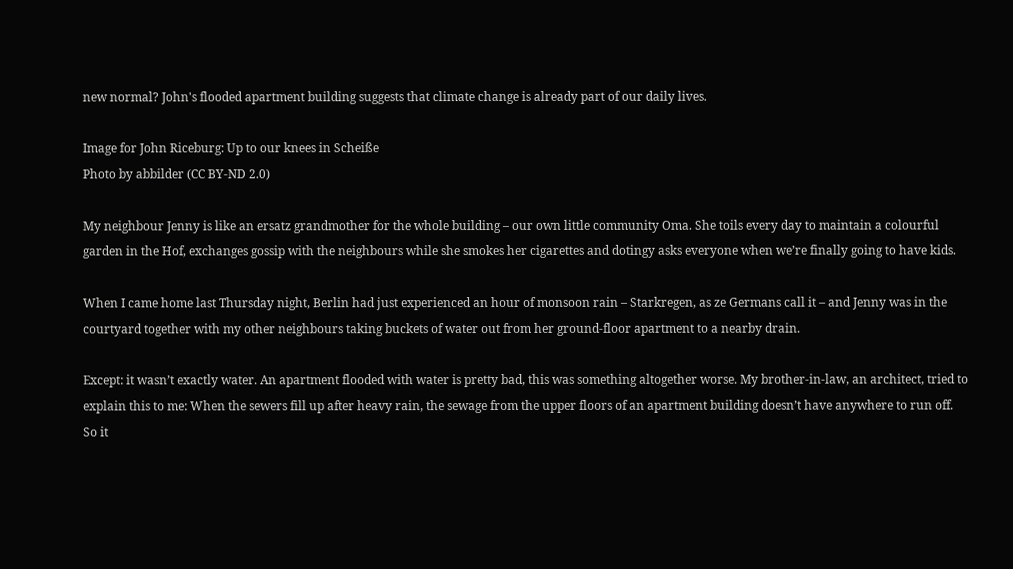new normal? John's flooded apartment building suggests that climate change is already part of our daily lives.

Image for John Riceburg: Up to our knees in Scheiße
Photo by abbilder (CC BY-ND 2.0)

My neighbour Jenny is like an ersatz grandmother for the whole building – our own little community Oma. She toils every day to maintain a colourful garden in the Hof, exchanges gossip with the neighbours while she smokes her cigarettes and dotingy asks everyone when we’re finally going to have kids.

When I came home last Thursday night, Berlin had just experienced an hour of monsoon rain – Starkregen, as ze Germans call it – and Jenny was in the courtyard together with my other neighbours taking buckets of water out from her ground-floor apartment to a nearby drain.

Except: it wasn’t exactly water. An apartment flooded with water is pretty bad, this was something altogether worse. My brother-in-law, an architect, tried to explain this to me: When the sewers fill up after heavy rain, the sewage from the upper floors of an apartment building doesn’t have anywhere to run off. So it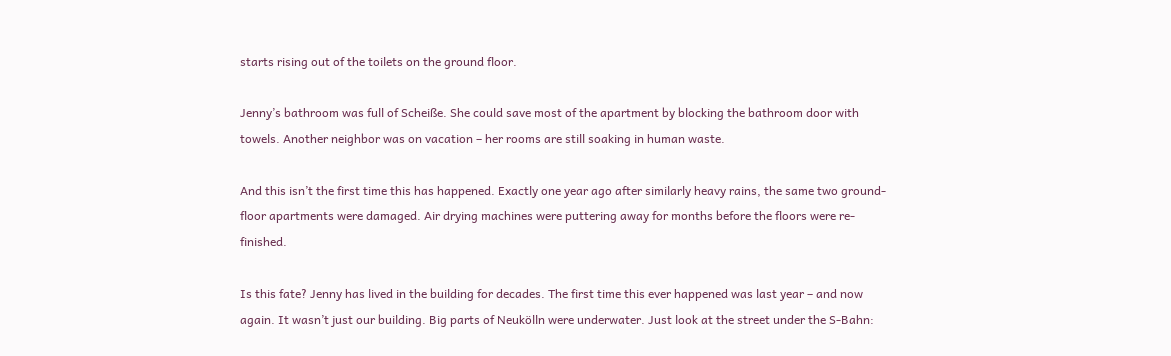starts rising out of the toilets on the ground floor.

Jenny’s bathroom was full of Scheiße. She could save most of the apartment by blocking the bathroom door with towels. Another neighbor was on vacation – her rooms are still soaking in human waste.

And this isn’t the first time this has happened. Exactly one year ago after similarly heavy rains, the same two ground-floor apartments were damaged. Air drying machines were puttering away for months before the floors were re-finished.

Is this fate? Jenny has lived in the building for decades. The first time this ever happened was last year – and now again. It wasn’t just our building. Big parts of Neukölln were underwater. Just look at the street under the S-Bahn: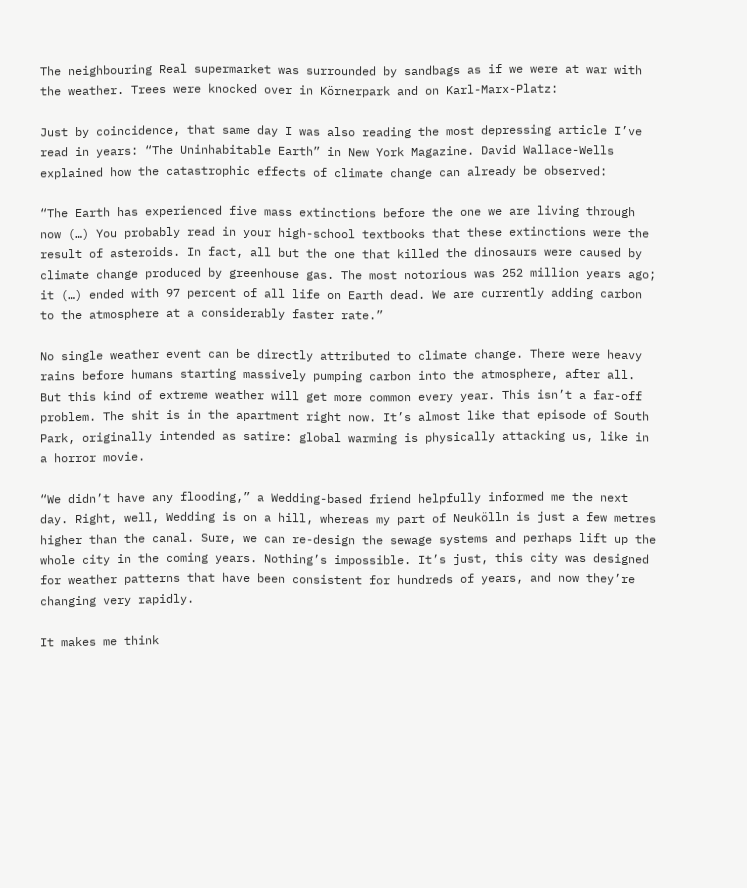The neighbouring Real supermarket was surrounded by sandbags as if we were at war with the weather. Trees were knocked over in Körnerpark and on Karl-Marx-Platz:

Just by coincidence, that same day I was also reading the most depressing article I’ve read in years: “The Uninhabitable Earth” in New York Magazine. David Wallace-Wells explained how the catastrophic effects of climate change can already be observed:

“The Earth has experienced five mass extinctions before the one we are living through now (…) You probably read in your high-school textbooks that these extinctions were the result of asteroids. In fact, all but the one that killed the dinosaurs were caused by climate change produced by greenhouse gas. The most notorious was 252 million years ago; it (…) ended with 97 percent of all life on Earth dead. We are currently adding carbon to the atmosphere at a considerably faster rate.”

No single weather event can be directly attributed to climate change. There were heavy rains before humans starting massively pumping carbon into the atmosphere, after all. But this kind of extreme weather will get more common every year. This isn’t a far-off problem. The shit is in the apartment right now. It’s almost like that episode of South Park, originally intended as satire: global warming is physically attacking us, like in a horror movie.

“We didn’t have any flooding,” a Wedding-based friend helpfully informed me the next day. Right, well, Wedding is on a hill, whereas my part of Neukölln is just a few metres higher than the canal. Sure, we can re-design the sewage systems and perhaps lift up the whole city in the coming years. Nothing’s impossible. It’s just, this city was designed for weather patterns that have been consistent for hundreds of years, and now they’re changing very rapidly.

It makes me think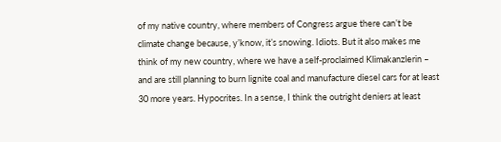of my native country, where members of Congress argue there can’t be climate change because, y’know, it’s snowing. Idiots. But it also makes me think of my new country, where we have a self-proclaimed Klimakanzlerin – and are still planning to burn lignite coal and manufacture diesel cars for at least 30 more years. Hypocrites. In a sense, I think the outright deniers at least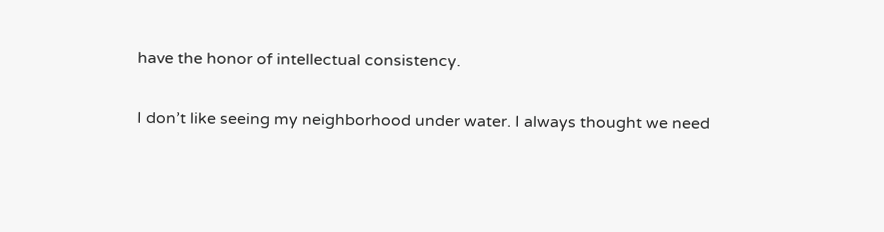have the honor of intellectual consistency.

I don’t like seeing my neighborhood under water. I always thought we need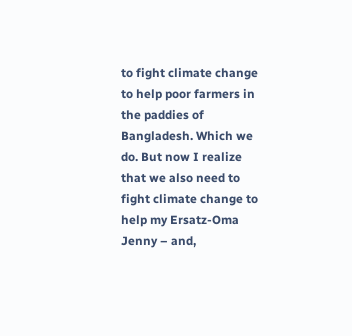to fight climate change to help poor farmers in the paddies of Bangladesh. Which we do. But now I realize that we also need to fight climate change to help my Ersatz-Oma Jenny – and,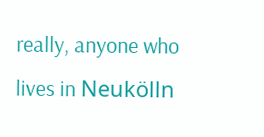really, anyone who lives in Neukölln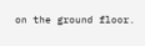on the ground floor.